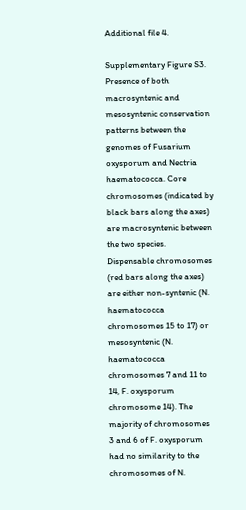Additional file 4.

Supplementary Figure S3. Presence of both macrosyntenic and mesosyntenic conservation patterns between the genomes of Fusarium oxysporum and Nectria haematococca. Core chromosomes (indicated by black bars along the axes) are macrosyntenic between the two species. Dispensable chromosomes (red bars along the axes) are either non-syntenic (N. haematococca chromosomes 15 to 17) or mesosyntenic (N. haematococca chromosomes 7 and 11 to 14, F. oxysporum chromosome 14). The majority of chromosomes 3 and 6 of F. oxysporum had no similarity to the chromosomes of N.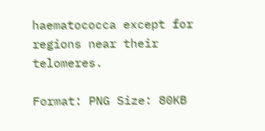haematococca except for regions near their telomeres.

Format: PNG Size: 80KB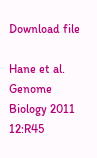Download file

Hane et al. Genome Biology 2011 12:R45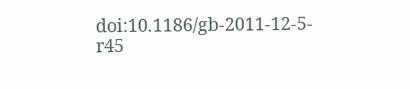doi:10.1186/gb-2011-12-5-r45